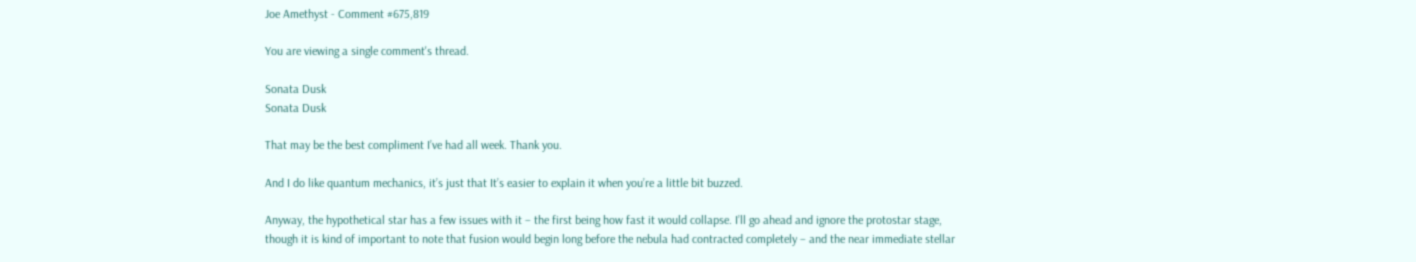Joe Amethyst - Comment #675,819

You are viewing a single comment's thread.

Sonata Dusk
Sonata Dusk

That may be the best compliment I’ve had all week. Thank you.

And I do like quantum mechanics, it’s just that It’s easier to explain it when you’re a little bit buzzed.

Anyway, the hypothetical star has a few issues with it – the first being how fast it would collapse. I’ll go ahead and ignore the protostar stage, though it is kind of important to note that fusion would begin long before the nebula had contracted completely – and the near immediate stellar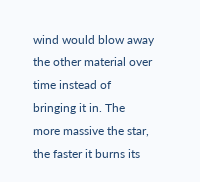wind would blow away the other material over time instead of bringing it in. The more massive the star, the faster it burns its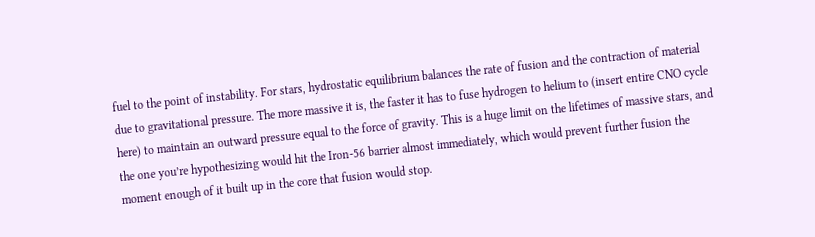fuel to the point of instability. For stars, hydrostatic equilibrium balances the rate of fusion and the contraction of material due to gravitational pressure. The more massive it is, the faster it has to fuse hydrogen to helium to (insert entire CNO cycle here) to maintain an outward pressure equal to the force of gravity. This is a huge limit on the lifetimes of massive stars, and the one you’re hypothesizing would hit the Iron-56 barrier almost immediately, which would prevent further fusion the moment enough of it built up in the core that fusion would stop.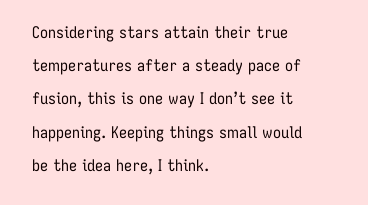Considering stars attain their true temperatures after a steady pace of fusion, this is one way I don’t see it happening. Keeping things small would be the idea here, I think.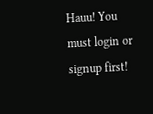Hauu! You must login or signup first!